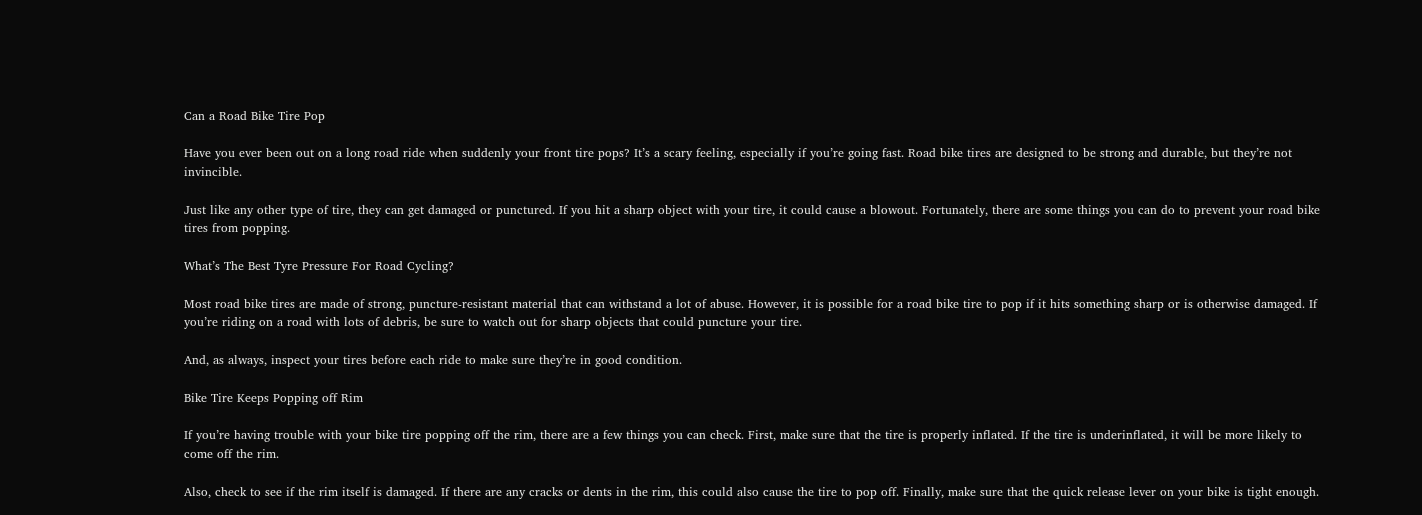Can a Road Bike Tire Pop

Have you ever been out on a long road ride when suddenly your front tire pops? It’s a scary feeling, especially if you’re going fast. Road bike tires are designed to be strong and durable, but they’re not invincible.

Just like any other type of tire, they can get damaged or punctured. If you hit a sharp object with your tire, it could cause a blowout. Fortunately, there are some things you can do to prevent your road bike tires from popping.

What’s The Best Tyre Pressure For Road Cycling?

Most road bike tires are made of strong, puncture-resistant material that can withstand a lot of abuse. However, it is possible for a road bike tire to pop if it hits something sharp or is otherwise damaged. If you’re riding on a road with lots of debris, be sure to watch out for sharp objects that could puncture your tire.

And, as always, inspect your tires before each ride to make sure they’re in good condition.

Bike Tire Keeps Popping off Rim

If you’re having trouble with your bike tire popping off the rim, there are a few things you can check. First, make sure that the tire is properly inflated. If the tire is underinflated, it will be more likely to come off the rim.

Also, check to see if the rim itself is damaged. If there are any cracks or dents in the rim, this could also cause the tire to pop off. Finally, make sure that the quick release lever on your bike is tight enough.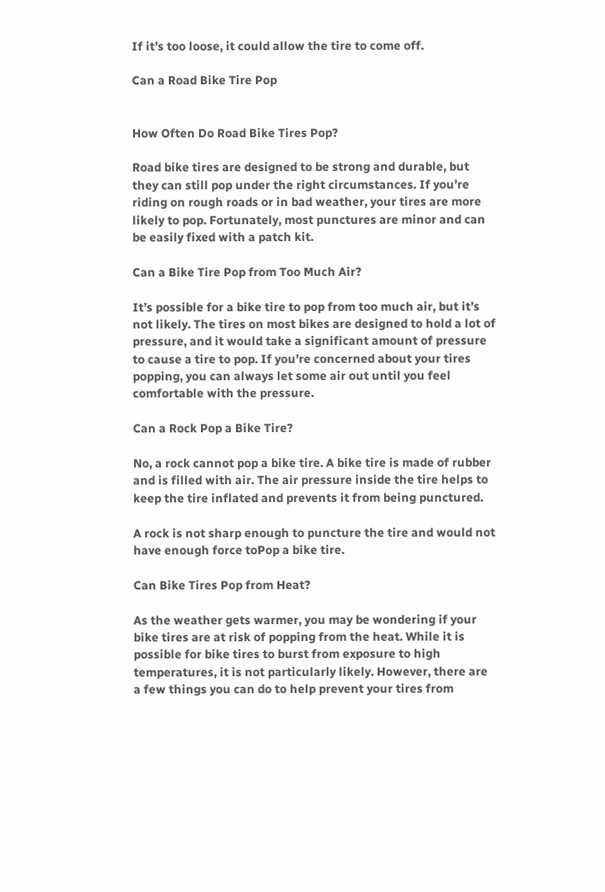If it’s too loose, it could allow the tire to come off.

Can a Road Bike Tire Pop


How Often Do Road Bike Tires Pop?

Road bike tires are designed to be strong and durable, but they can still pop under the right circumstances. If you’re riding on rough roads or in bad weather, your tires are more likely to pop. Fortunately, most punctures are minor and can be easily fixed with a patch kit.

Can a Bike Tire Pop from Too Much Air?

It’s possible for a bike tire to pop from too much air, but it’s not likely. The tires on most bikes are designed to hold a lot of pressure, and it would take a significant amount of pressure to cause a tire to pop. If you’re concerned about your tires popping, you can always let some air out until you feel comfortable with the pressure.

Can a Rock Pop a Bike Tire?

No, a rock cannot pop a bike tire. A bike tire is made of rubber and is filled with air. The air pressure inside the tire helps to keep the tire inflated and prevents it from being punctured.

A rock is not sharp enough to puncture the tire and would not have enough force toPop a bike tire.

Can Bike Tires Pop from Heat?

As the weather gets warmer, you may be wondering if your bike tires are at risk of popping from the heat. While it is possible for bike tires to burst from exposure to high temperatures, it is not particularly likely. However, there are a few things you can do to help prevent your tires from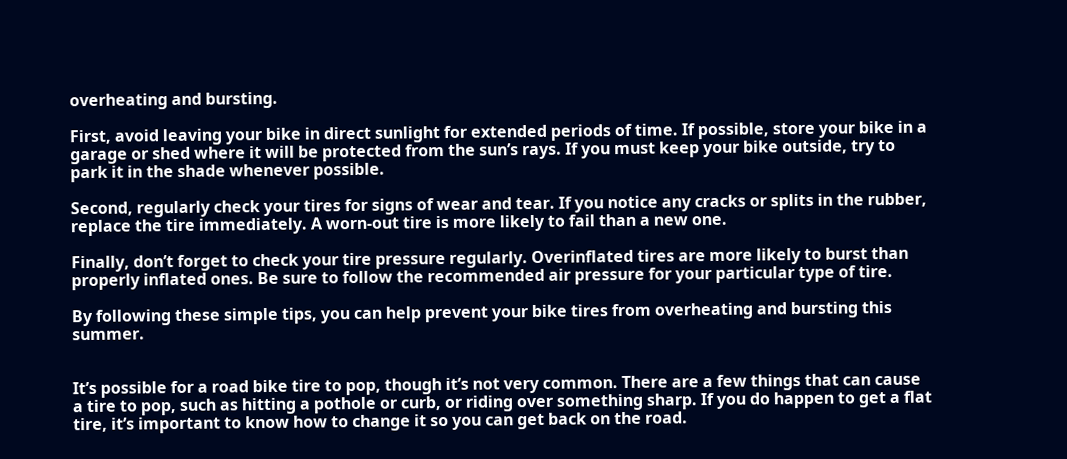overheating and bursting.

First, avoid leaving your bike in direct sunlight for extended periods of time. If possible, store your bike in a garage or shed where it will be protected from the sun’s rays. If you must keep your bike outside, try to park it in the shade whenever possible.

Second, regularly check your tires for signs of wear and tear. If you notice any cracks or splits in the rubber, replace the tire immediately. A worn-out tire is more likely to fail than a new one.

Finally, don’t forget to check your tire pressure regularly. Overinflated tires are more likely to burst than properly inflated ones. Be sure to follow the recommended air pressure for your particular type of tire.

By following these simple tips, you can help prevent your bike tires from overheating and bursting this summer.


It’s possible for a road bike tire to pop, though it’s not very common. There are a few things that can cause a tire to pop, such as hitting a pothole or curb, or riding over something sharp. If you do happen to get a flat tire, it’s important to know how to change it so you can get back on the road.